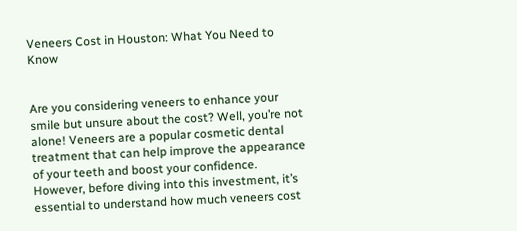Veneers Cost in Houston: What You Need to Know


Are you considering veneers to enhance your smile but unsure about the cost? Well, you’re not alone! Veneers are a popular cosmetic dental treatment that can help improve the appearance of your teeth and boost your confidence. However, before diving into this investment, it’s essential to understand how much veneers cost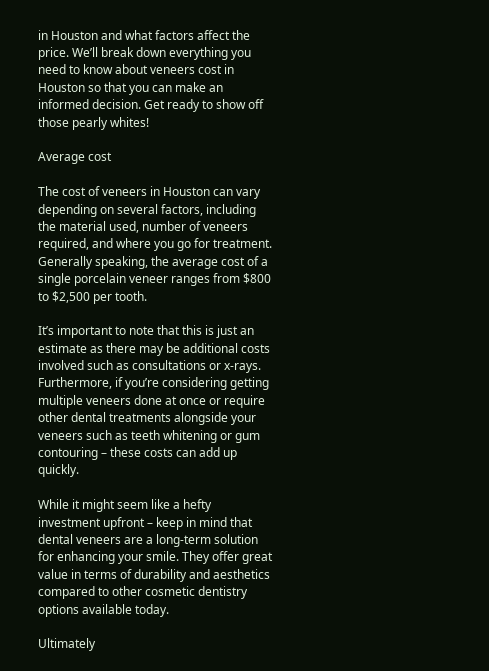in Houston and what factors affect the price. We’ll break down everything you need to know about veneers cost in Houston so that you can make an informed decision. Get ready to show off those pearly whites!

Average cost

The cost of veneers in Houston can vary depending on several factors, including the material used, number of veneers required, and where you go for treatment. Generally speaking, the average cost of a single porcelain veneer ranges from $800 to $2,500 per tooth.

It’s important to note that this is just an estimate as there may be additional costs involved such as consultations or x-rays. Furthermore, if you’re considering getting multiple veneers done at once or require other dental treatments alongside your veneers such as teeth whitening or gum contouring – these costs can add up quickly.

While it might seem like a hefty investment upfront – keep in mind that dental veneers are a long-term solution for enhancing your smile. They offer great value in terms of durability and aesthetics compared to other cosmetic dentistry options available today.

Ultimately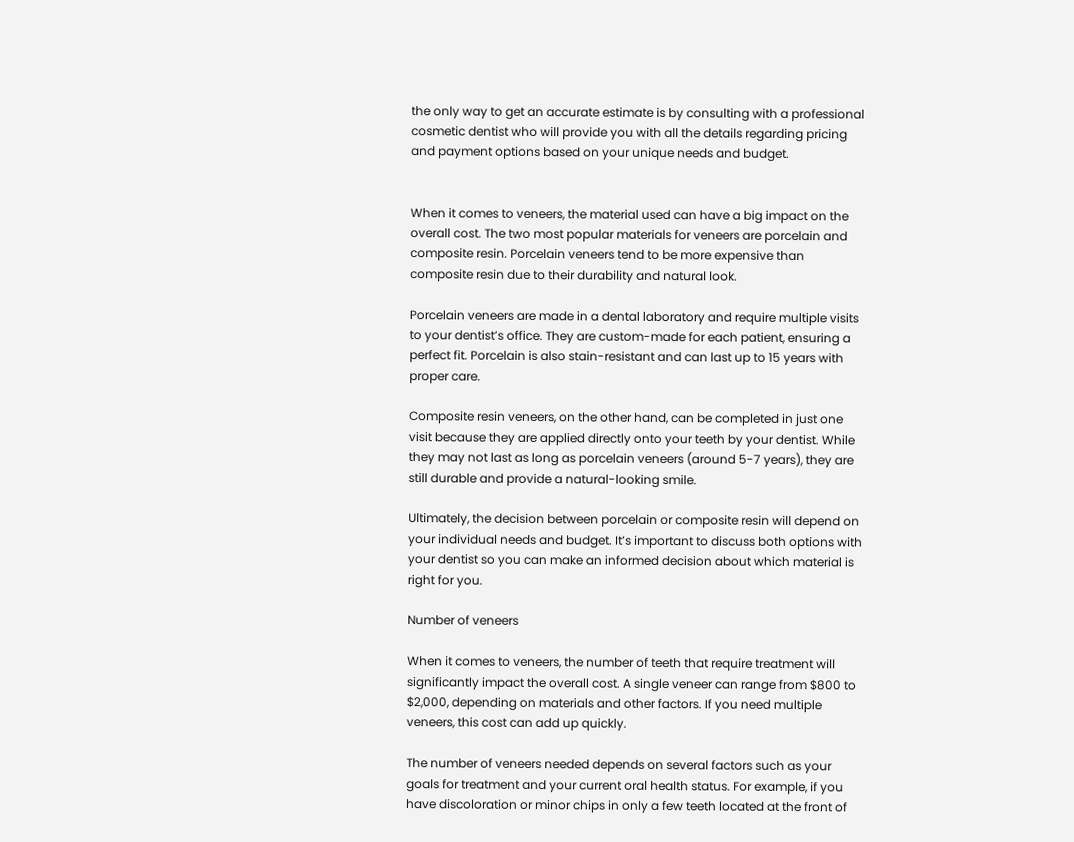the only way to get an accurate estimate is by consulting with a professional cosmetic dentist who will provide you with all the details regarding pricing and payment options based on your unique needs and budget.


When it comes to veneers, the material used can have a big impact on the overall cost. The two most popular materials for veneers are porcelain and composite resin. Porcelain veneers tend to be more expensive than composite resin due to their durability and natural look.

Porcelain veneers are made in a dental laboratory and require multiple visits to your dentist’s office. They are custom-made for each patient, ensuring a perfect fit. Porcelain is also stain-resistant and can last up to 15 years with proper care.

Composite resin veneers, on the other hand, can be completed in just one visit because they are applied directly onto your teeth by your dentist. While they may not last as long as porcelain veneers (around 5-7 years), they are still durable and provide a natural-looking smile.

Ultimately, the decision between porcelain or composite resin will depend on your individual needs and budget. It’s important to discuss both options with your dentist so you can make an informed decision about which material is right for you.

Number of veneers

When it comes to veneers, the number of teeth that require treatment will significantly impact the overall cost. A single veneer can range from $800 to $2,000, depending on materials and other factors. If you need multiple veneers, this cost can add up quickly.

The number of veneers needed depends on several factors such as your goals for treatment and your current oral health status. For example, if you have discoloration or minor chips in only a few teeth located at the front of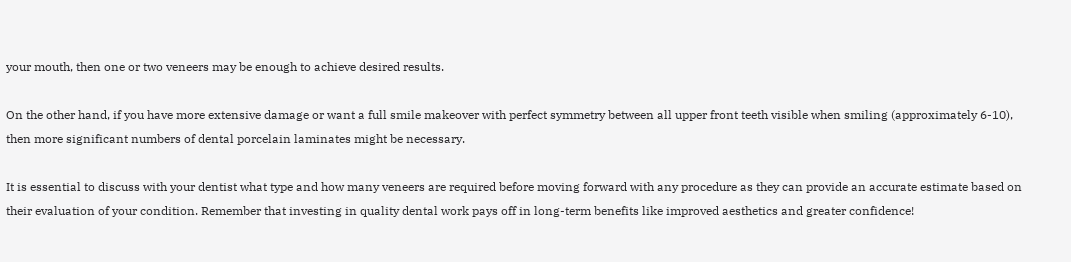your mouth, then one or two veneers may be enough to achieve desired results.

On the other hand, if you have more extensive damage or want a full smile makeover with perfect symmetry between all upper front teeth visible when smiling (approximately 6-10), then more significant numbers of dental porcelain laminates might be necessary.

It is essential to discuss with your dentist what type and how many veneers are required before moving forward with any procedure as they can provide an accurate estimate based on their evaluation of your condition. Remember that investing in quality dental work pays off in long-term benefits like improved aesthetics and greater confidence!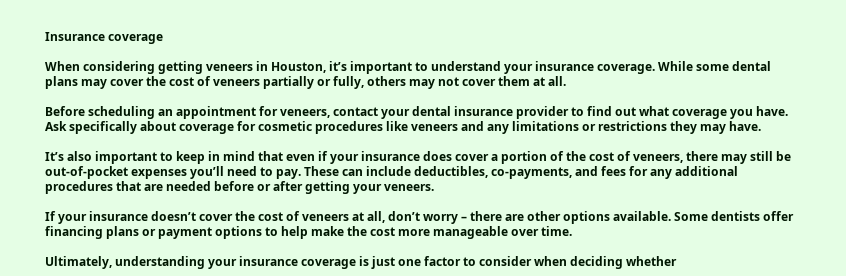Insurance coverage

When considering getting veneers in Houston, it’s important to understand your insurance coverage. While some dental plans may cover the cost of veneers partially or fully, others may not cover them at all.

Before scheduling an appointment for veneers, contact your dental insurance provider to find out what coverage you have. Ask specifically about coverage for cosmetic procedures like veneers and any limitations or restrictions they may have.

It’s also important to keep in mind that even if your insurance does cover a portion of the cost of veneers, there may still be out-of-pocket expenses you’ll need to pay. These can include deductibles, co-payments, and fees for any additional procedures that are needed before or after getting your veneers.

If your insurance doesn’t cover the cost of veneers at all, don’t worry – there are other options available. Some dentists offer financing plans or payment options to help make the cost more manageable over time.

Ultimately, understanding your insurance coverage is just one factor to consider when deciding whether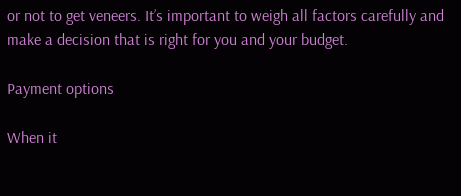or not to get veneers. It’s important to weigh all factors carefully and make a decision that is right for you and your budget.

Payment options

When it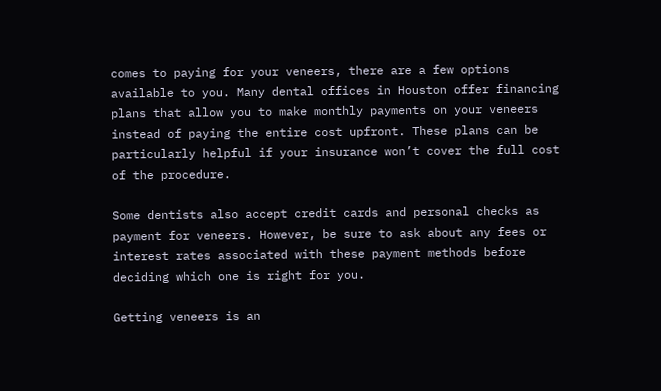comes to paying for your veneers, there are a few options available to you. Many dental offices in Houston offer financing plans that allow you to make monthly payments on your veneers instead of paying the entire cost upfront. These plans can be particularly helpful if your insurance won’t cover the full cost of the procedure.

Some dentists also accept credit cards and personal checks as payment for veneers. However, be sure to ask about any fees or interest rates associated with these payment methods before deciding which one is right for you.

Getting veneers is an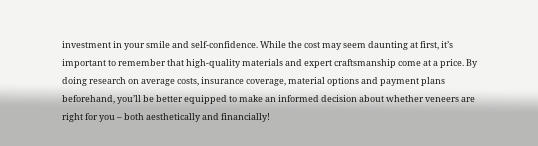investment in your smile and self-confidence. While the cost may seem daunting at first, it’s important to remember that high-quality materials and expert craftsmanship come at a price. By doing research on average costs, insurance coverage, material options and payment plans beforehand, you’ll be better equipped to make an informed decision about whether veneers are right for you – both aesthetically and financially!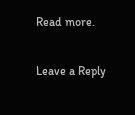Read more.

Leave a Reply